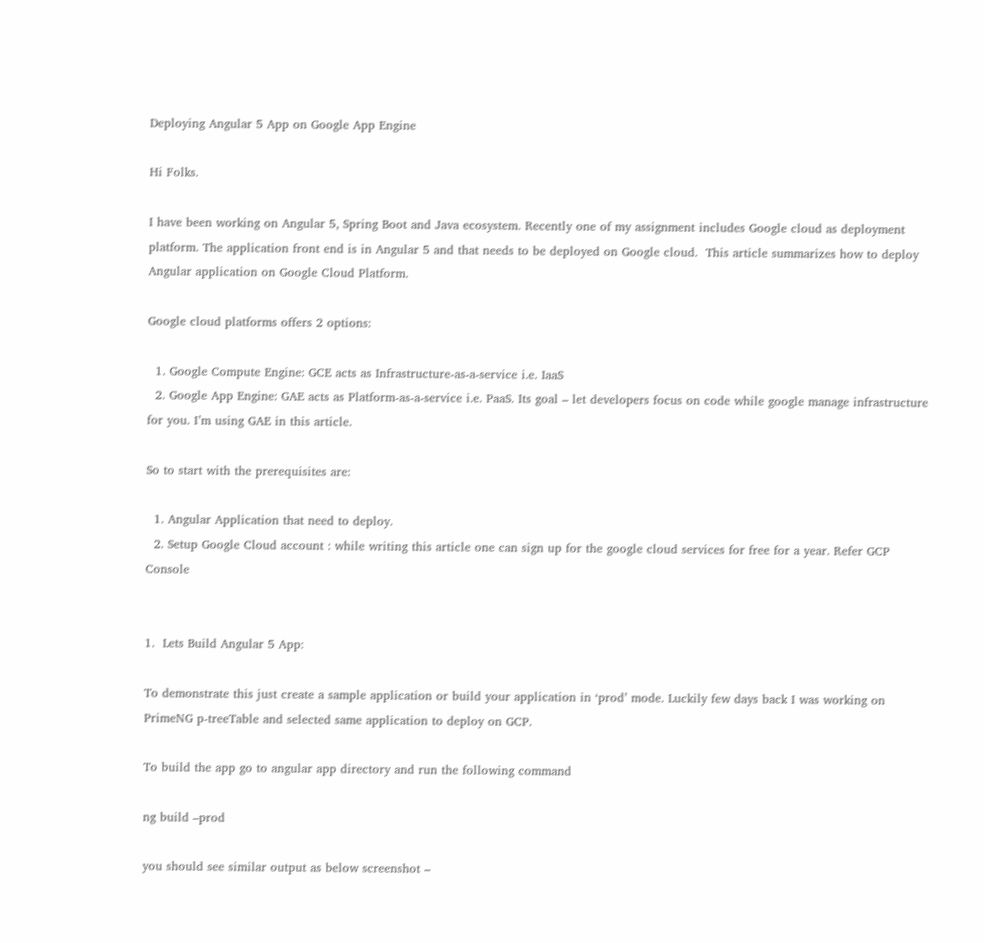Deploying Angular 5 App on Google App Engine

Hi Folks.

I have been working on Angular 5, Spring Boot and Java ecosystem. Recently one of my assignment includes Google cloud as deployment platform. The application front end is in Angular 5 and that needs to be deployed on Google cloud.  This article summarizes how to deploy Angular application on Google Cloud Platform.

Google cloud platforms offers 2 options:

  1. Google Compute Engine: GCE acts as Infrastructure-as-a-service i.e. IaaS
  2. Google App Engine: GAE acts as Platform-as-a-service i.e. PaaS. Its goal – let developers focus on code while google manage infrastructure for you. I’m using GAE in this article.

So to start with the prerequisites are:

  1. Angular Application that need to deploy.
  2. Setup Google Cloud account : while writing this article one can sign up for the google cloud services for free for a year. Refer GCP Console


1.  Lets Build Angular 5 App:

To demonstrate this just create a sample application or build your application in ‘prod’ mode. Luckily few days back I was working on PrimeNG p-treeTable and selected same application to deploy on GCP.

To build the app go to angular app directory and run the following command

ng build –prod

you should see similar output as below screenshot –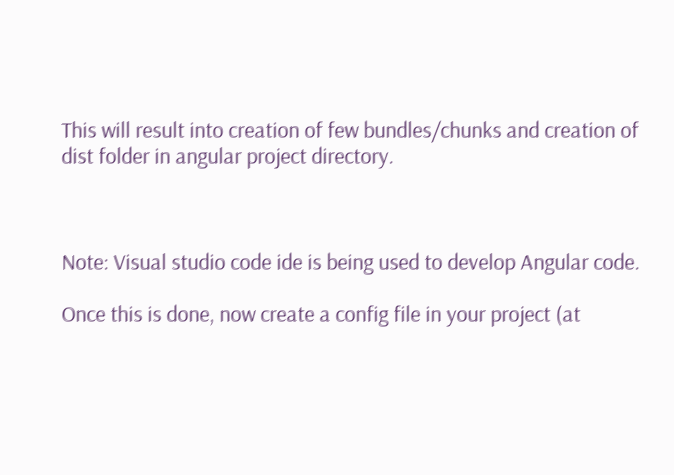This will result into creation of few bundles/chunks and creation of dist folder in angular project directory.



Note: Visual studio code ide is being used to develop Angular code.

Once this is done, now create a config file in your project (at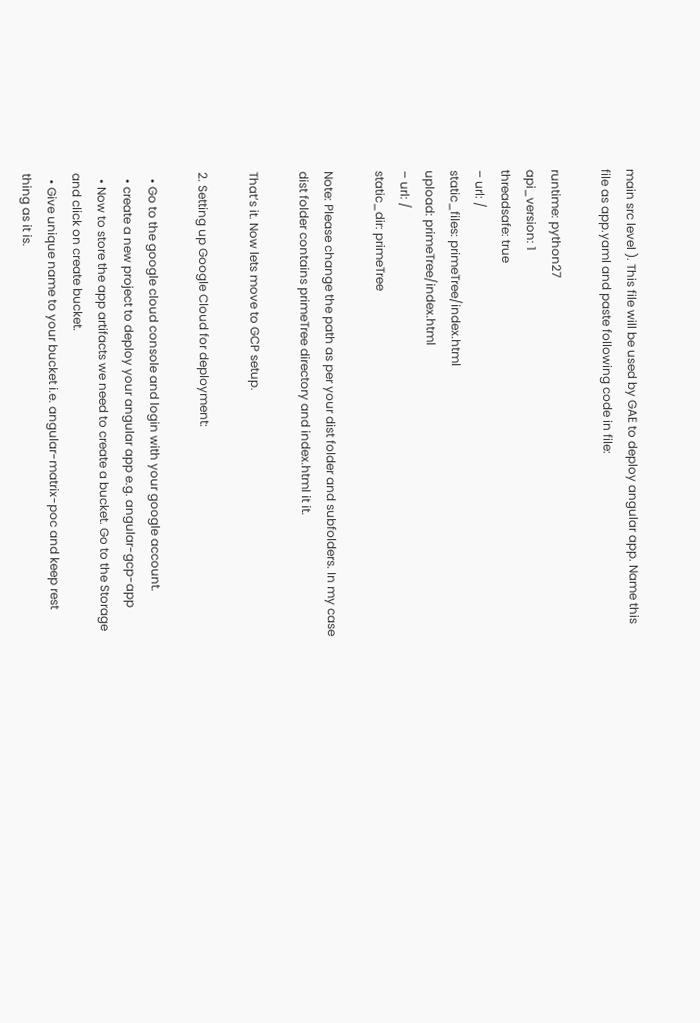main src level ). This file will be used by GAE to deploy angular app. Name this file as app.yaml and paste following code in file:

runtime: python27
api_version: 1
threadsafe: true
– url: /
static_files: primeTree/index.html
upload: primeTree/index.html
– url: /
static_dir: primeTree

Note: Please change the path as per your dist folder and subfolders. In my case dist folder contains primeTree directory and index.html it it.

That’s it. Now lets move to GCP setup.

2. Setting up Google Cloud for deployment:

  • Go to the google cloud console and login with your google account.
  • create a new project to deploy your angular app e.g. angular-gcp-app
  • Now to store the app artifacts we need to create a bucket. Go to the Storage and click on create bucket.
  • Give unique name to your bucket i.e. angular-matrix-poc and keep rest thing as it is.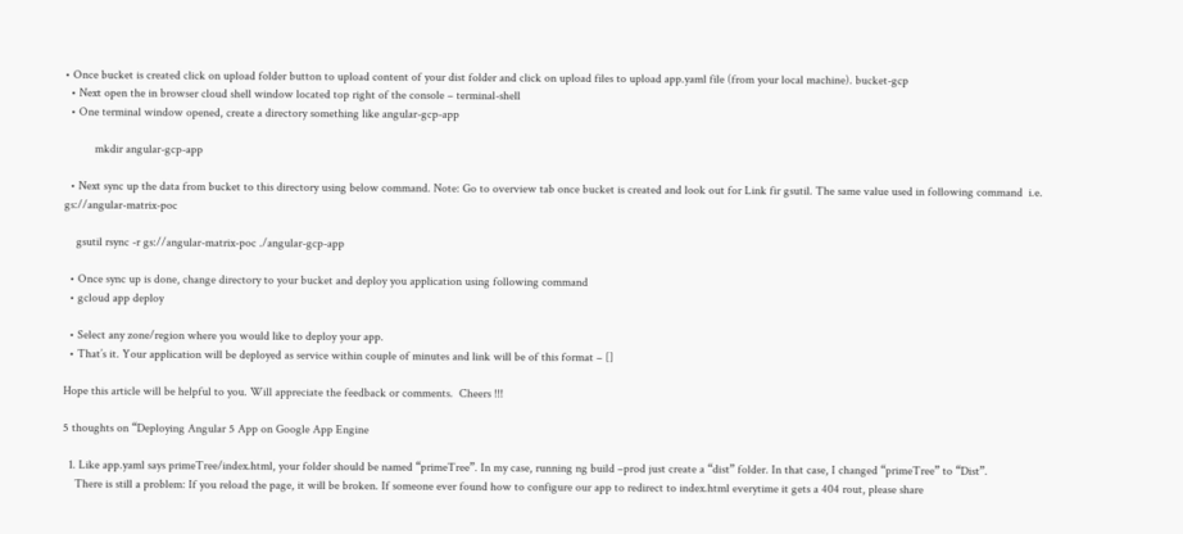• Once bucket is created click on upload folder button to upload content of your dist folder and click on upload files to upload app.yaml file (from your local machine). bucket-gcp
  • Next open the in browser cloud shell window located top right of the console – terminal-shell
  • One terminal window opened, create a directory something like angular-gcp-app

          mkdir angular-gcp-app

  • Next sync up the data from bucket to this directory using below command. Note: Go to overview tab once bucket is created and look out for Link fir gsutil. The same value used in following command  i.e. gs://angular-matrix-poc

    gsutil rsync -r gs://angular-matrix-poc ./angular-gcp-app

  • Once sync up is done, change directory to your bucket and deploy you application using following command
  • gcloud app deploy

  • Select any zone/region where you would like to deploy your app.
  • That’s it. Your application will be deployed as service within couple of minutes and link will be of this format – []

Hope this article will be helpful to you. Will appreciate the feedback or comments.  Cheers !!!

5 thoughts on “Deploying Angular 5 App on Google App Engine

  1. Like app.yaml says primeTree/index.html, your folder should be named “primeTree”. In my case, running ng build –prod just create a “dist” folder. In that case, I changed “primeTree” to “Dist”.
    There is still a problem: If you reload the page, it will be broken. If someone ever found how to configure our app to redirect to index.html everytime it gets a 404 rout, please share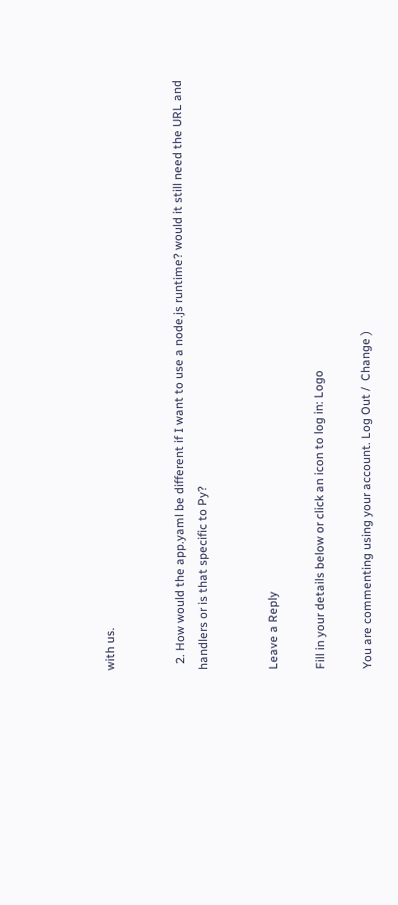with us.


  2. How would the app.yaml be different if I want to use a node.js runtime? would it still need the URL and handlers or is that specific to Py?


Leave a Reply

Fill in your details below or click an icon to log in: Logo

You are commenting using your account. Log Out /  Change )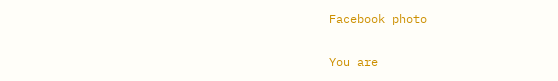Facebook photo

You are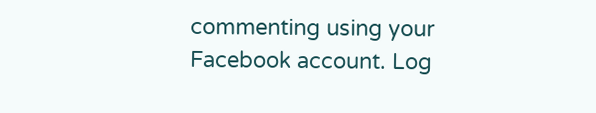commenting using your Facebook account. Log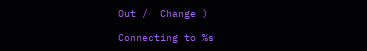Out /  Change )

Connecting to %s